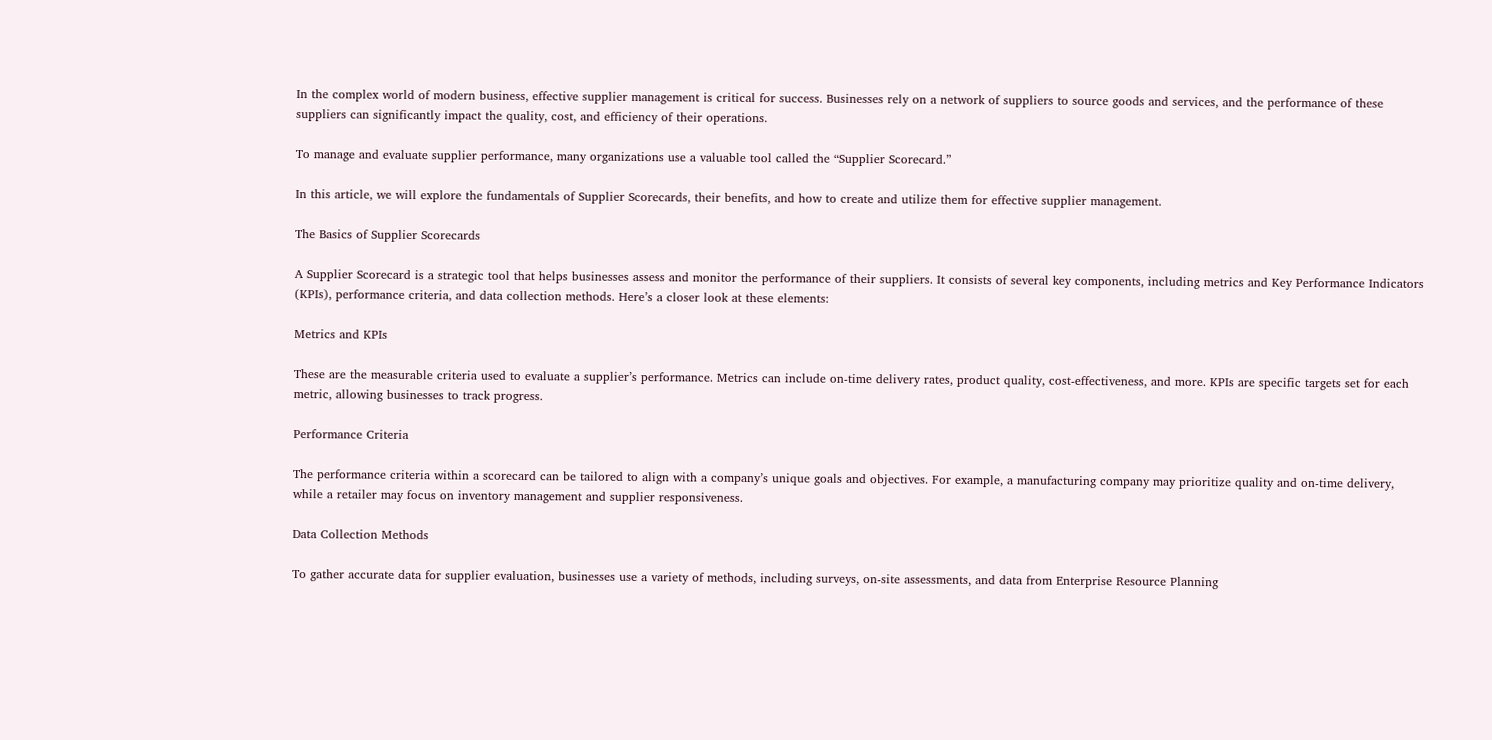In the complex world of modern business, effective supplier management is critical for success. Businesses rely on a network of suppliers to source goods and services, and the performance of these suppliers can significantly impact the quality, cost, and efficiency of their operations.

To manage and evaluate supplier performance, many organizations use a valuable tool called the “Supplier Scorecard.”

In this article, we will explore the fundamentals of Supplier Scorecards, their benefits, and how to create and utilize them for effective supplier management.

The Basics of Supplier Scorecards

A Supplier Scorecard is a strategic tool that helps businesses assess and monitor the performance of their suppliers. It consists of several key components, including metrics and Key Performance Indicators (KPIs), performance criteria, and data collection methods. Here’s a closer look at these elements:

Metrics and KPIs

These are the measurable criteria used to evaluate a supplier’s performance. Metrics can include on-time delivery rates, product quality, cost-effectiveness, and more. KPIs are specific targets set for each metric, allowing businesses to track progress.

Performance Criteria

The performance criteria within a scorecard can be tailored to align with a company’s unique goals and objectives. For example, a manufacturing company may prioritize quality and on-time delivery, while a retailer may focus on inventory management and supplier responsiveness.

Data Collection Methods

To gather accurate data for supplier evaluation, businesses use a variety of methods, including surveys, on-site assessments, and data from Enterprise Resource Planning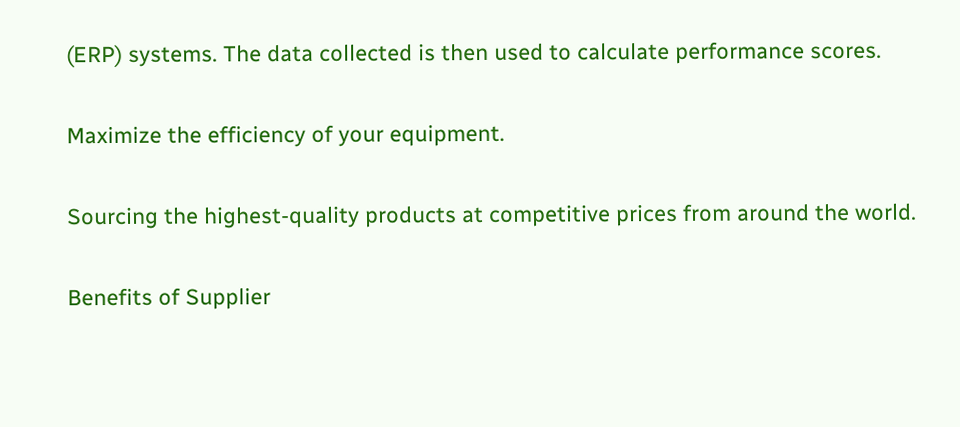(ERP) systems. The data collected is then used to calculate performance scores.

Maximize the efficiency of your equipment.

Sourcing the highest-quality products at competitive prices from around the world.

Benefits of Supplier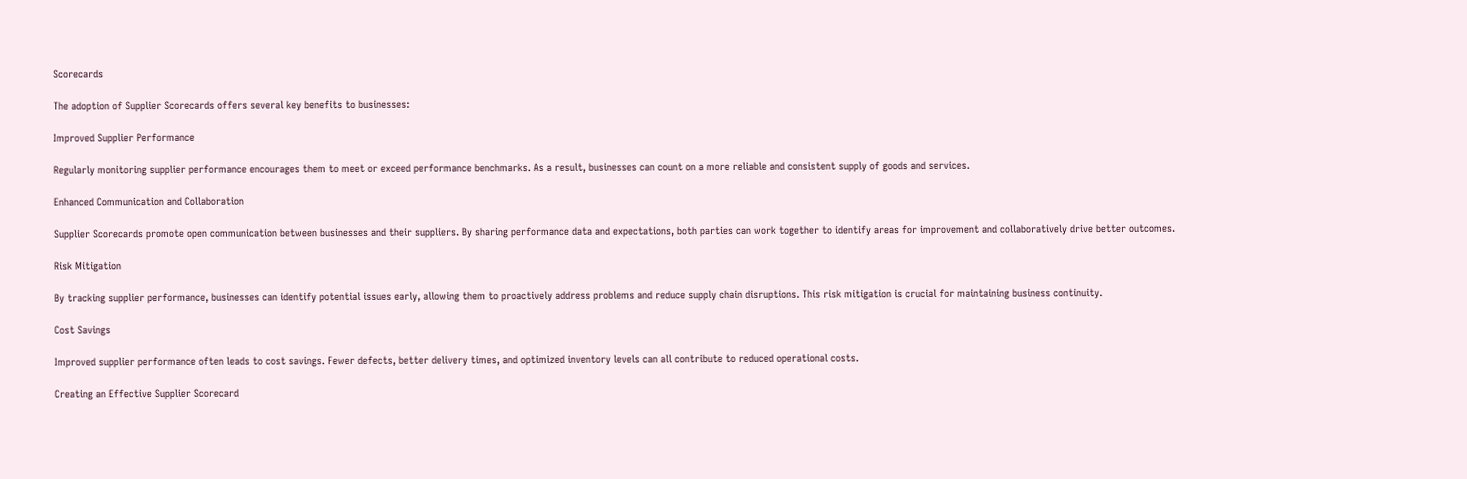Scorecards

The adoption of Supplier Scorecards offers several key benefits to businesses:

Improved Supplier Performance

Regularly monitoring supplier performance encourages them to meet or exceed performance benchmarks. As a result, businesses can count on a more reliable and consistent supply of goods and services.

Enhanced Communication and Collaboration

Supplier Scorecards promote open communication between businesses and their suppliers. By sharing performance data and expectations, both parties can work together to identify areas for improvement and collaboratively drive better outcomes.

Risk Mitigation

By tracking supplier performance, businesses can identify potential issues early, allowing them to proactively address problems and reduce supply chain disruptions. This risk mitigation is crucial for maintaining business continuity.

Cost Savings

Improved supplier performance often leads to cost savings. Fewer defects, better delivery times, and optimized inventory levels can all contribute to reduced operational costs.

Creating an Effective Supplier Scorecard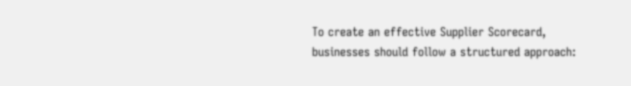To create an effective Supplier Scorecard, businesses should follow a structured approach: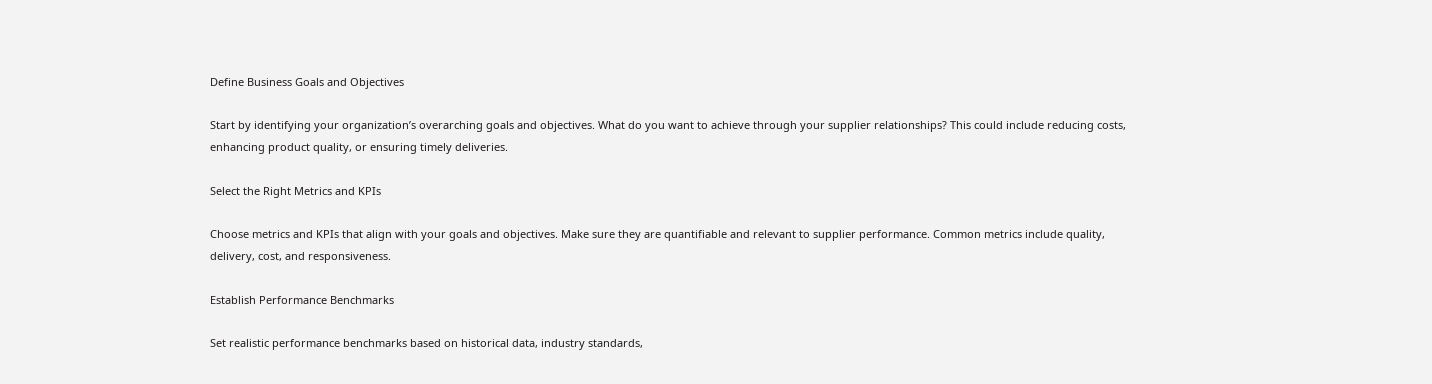Define Business Goals and Objectives

Start by identifying your organization’s overarching goals and objectives. What do you want to achieve through your supplier relationships? This could include reducing costs, enhancing product quality, or ensuring timely deliveries.

Select the Right Metrics and KPIs

Choose metrics and KPIs that align with your goals and objectives. Make sure they are quantifiable and relevant to supplier performance. Common metrics include quality, delivery, cost, and responsiveness.

Establish Performance Benchmarks

Set realistic performance benchmarks based on historical data, industry standards,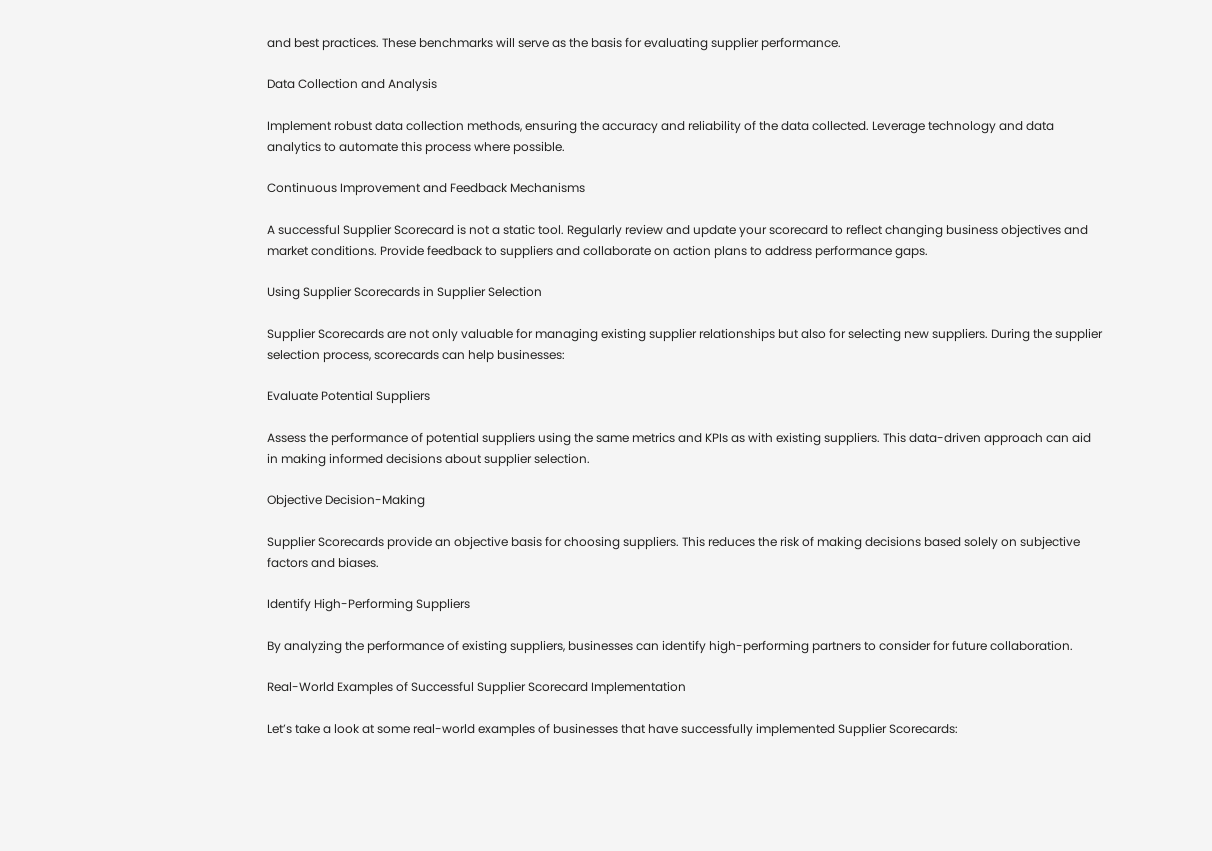and best practices. These benchmarks will serve as the basis for evaluating supplier performance.

Data Collection and Analysis

Implement robust data collection methods, ensuring the accuracy and reliability of the data collected. Leverage technology and data analytics to automate this process where possible.

Continuous Improvement and Feedback Mechanisms

A successful Supplier Scorecard is not a static tool. Regularly review and update your scorecard to reflect changing business objectives and market conditions. Provide feedback to suppliers and collaborate on action plans to address performance gaps.

Using Supplier Scorecards in Supplier Selection

Supplier Scorecards are not only valuable for managing existing supplier relationships but also for selecting new suppliers. During the supplier selection process, scorecards can help businesses:

Evaluate Potential Suppliers

Assess the performance of potential suppliers using the same metrics and KPIs as with existing suppliers. This data-driven approach can aid in making informed decisions about supplier selection.

Objective Decision-Making

Supplier Scorecards provide an objective basis for choosing suppliers. This reduces the risk of making decisions based solely on subjective factors and biases.

Identify High-Performing Suppliers

By analyzing the performance of existing suppliers, businesses can identify high-performing partners to consider for future collaboration.

Real-World Examples of Successful Supplier Scorecard Implementation

Let’s take a look at some real-world examples of businesses that have successfully implemented Supplier Scorecards: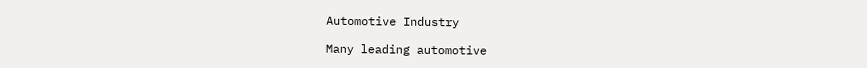Automotive Industry

Many leading automotive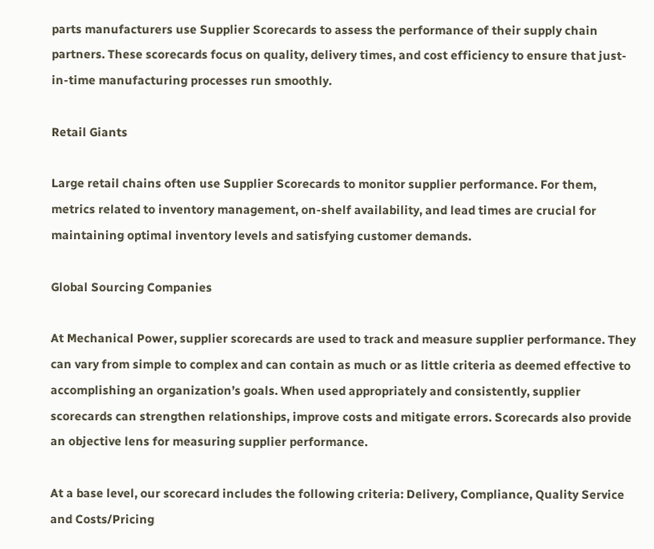parts manufacturers use Supplier Scorecards to assess the performance of their supply chain partners. These scorecards focus on quality, delivery times, and cost efficiency to ensure that just-in-time manufacturing processes run smoothly.

Retail Giants

Large retail chains often use Supplier Scorecards to monitor supplier performance. For them, metrics related to inventory management, on-shelf availability, and lead times are crucial for maintaining optimal inventory levels and satisfying customer demands.

Global Sourcing Companies

At Mechanical Power, supplier scorecards are used to track and measure supplier performance. They can vary from simple to complex and can contain as much or as little criteria as deemed effective to accomplishing an organization’s goals. When used appropriately and consistently, supplier scorecards can strengthen relationships, improve costs and mitigate errors. Scorecards also provide an objective lens for measuring supplier performance.

At a base level, our scorecard includes the following criteria: Delivery, Compliance, Quality Service and Costs/Pricing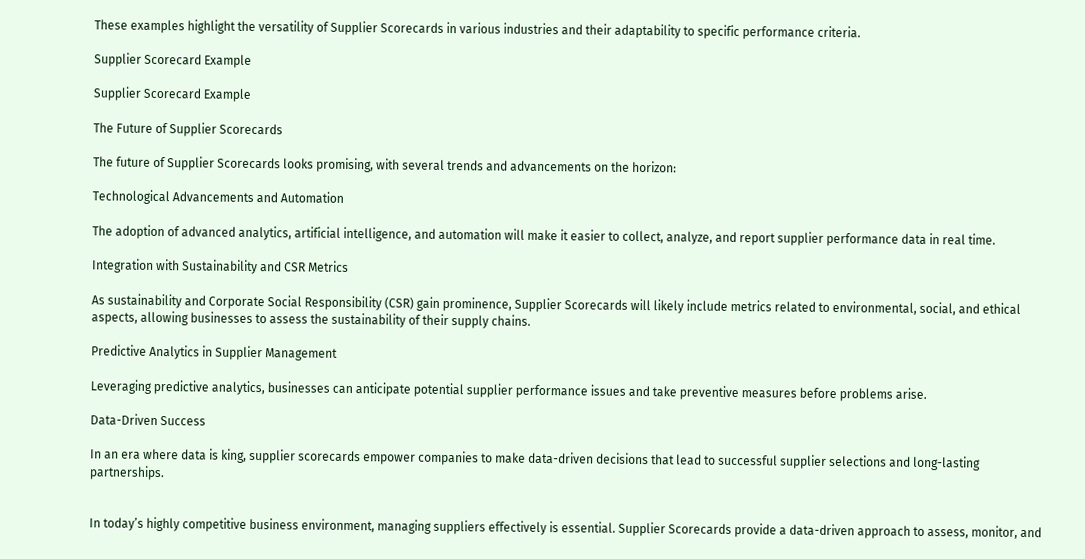These examples highlight the versatility of Supplier Scorecards in various industries and their adaptability to specific performance criteria.

Supplier Scorecard Example

Supplier Scorecard Example

The Future of Supplier Scorecards

The future of Supplier Scorecards looks promising, with several trends and advancements on the horizon:

Technological Advancements and Automation

The adoption of advanced analytics, artificial intelligence, and automation will make it easier to collect, analyze, and report supplier performance data in real time.

Integration with Sustainability and CSR Metrics

As sustainability and Corporate Social Responsibility (CSR) gain prominence, Supplier Scorecards will likely include metrics related to environmental, social, and ethical aspects, allowing businesses to assess the sustainability of their supply chains.

Predictive Analytics in Supplier Management

Leveraging predictive analytics, businesses can anticipate potential supplier performance issues and take preventive measures before problems arise.

Data-Driven Success

In an era where data is king, supplier scorecards empower companies to make data-driven decisions that lead to successful supplier selections and long-lasting partnerships.


In today’s highly competitive business environment, managing suppliers effectively is essential. Supplier Scorecards provide a data-driven approach to assess, monitor, and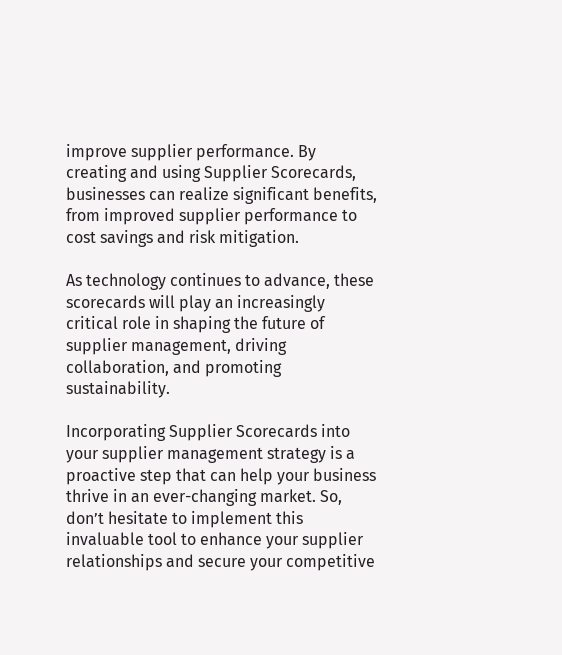improve supplier performance. By creating and using Supplier Scorecards, businesses can realize significant benefits, from improved supplier performance to cost savings and risk mitigation.

As technology continues to advance, these scorecards will play an increasingly critical role in shaping the future of supplier management, driving collaboration, and promoting sustainability.

Incorporating Supplier Scorecards into your supplier management strategy is a proactive step that can help your business thrive in an ever-changing market. So, don’t hesitate to implement this invaluable tool to enhance your supplier relationships and secure your competitive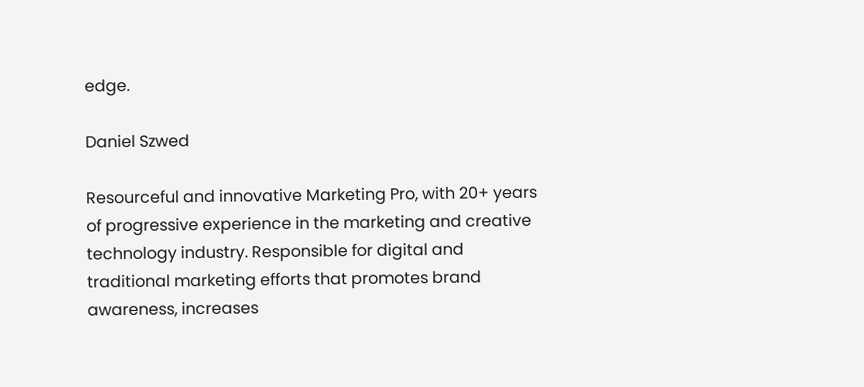edge.

Daniel Szwed

Resourceful and innovative Marketing Pro, with 20+ years of progressive experience in the marketing and creative technology industry. Responsible for digital and traditional marketing efforts that promotes brand awareness, increases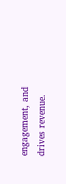engagement, and drives revenue.